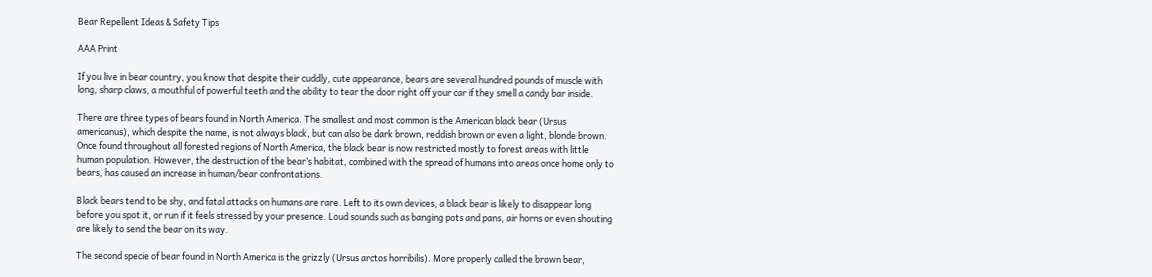Bear Repellent Ideas & Safety Tips

AAA Print

If you live in bear country, you know that despite their cuddly, cute appearance, bears are several hundred pounds of muscle with long, sharp claws, a mouthful of powerful teeth and the ability to tear the door right off your car if they smell a candy bar inside.

There are three types of bears found in North America. The smallest and most common is the American black bear (Ursus americanus), which despite the name, is not always black, but can also be dark brown, reddish brown or even a light, blonde brown. Once found throughout all forested regions of North America, the black bear is now restricted mostly to forest areas with little human population. However, the destruction of the bear’s habitat, combined with the spread of humans into areas once home only to bears, has caused an increase in human/bear confrontations.

Black bears tend to be shy, and fatal attacks on humans are rare. Left to its own devices, a black bear is likely to disappear long before you spot it, or run if it feels stressed by your presence. Loud sounds such as banging pots and pans, air horns or even shouting are likely to send the bear on its way.

The second specie of bear found in North America is the grizzly (Ursus arctos horribilis). More properly called the brown bear,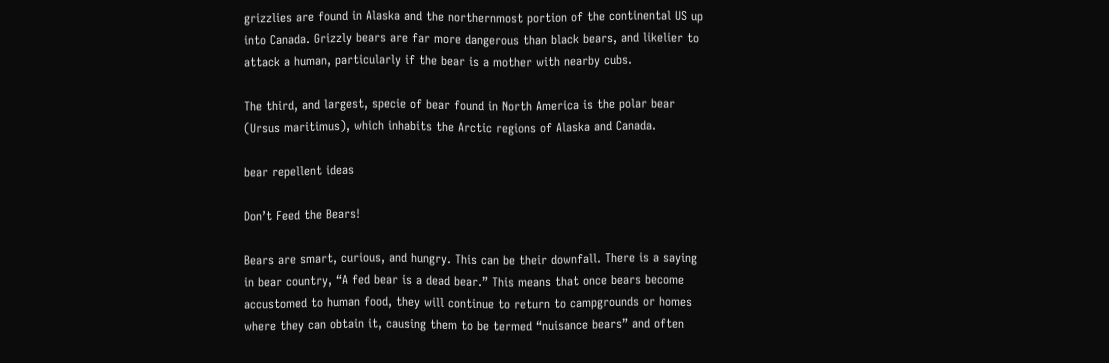grizzlies are found in Alaska and the northernmost portion of the continental US up into Canada. Grizzly bears are far more dangerous than black bears, and likelier to attack a human, particularly if the bear is a mother with nearby cubs.

The third, and largest, specie of bear found in North America is the polar bear (Ursus maritimus), which inhabits the Arctic regions of Alaska and Canada.

bear repellent ideas

Don’t Feed the Bears!

Bears are smart, curious, and hungry. This can be their downfall. There is a saying in bear country, “A fed bear is a dead bear.” This means that once bears become accustomed to human food, they will continue to return to campgrounds or homes where they can obtain it, causing them to be termed “nuisance bears” and often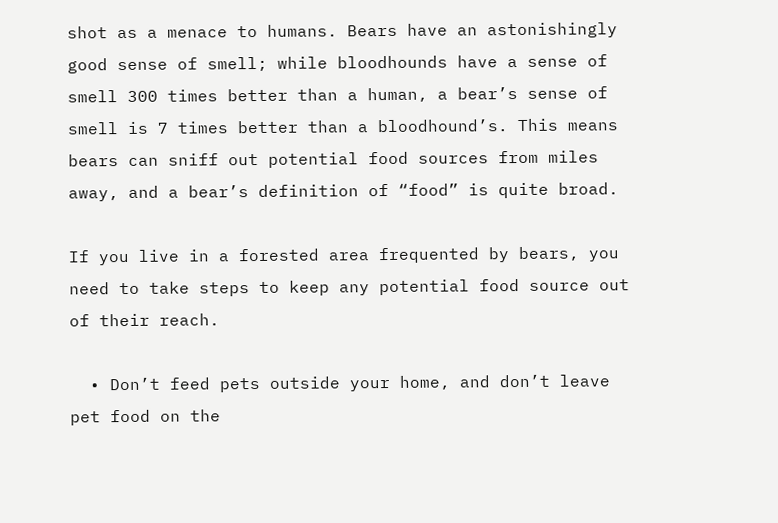shot as a menace to humans. Bears have an astonishingly good sense of smell; while bloodhounds have a sense of smell 300 times better than a human, a bear’s sense of smell is 7 times better than a bloodhound’s. This means bears can sniff out potential food sources from miles away, and a bear’s definition of “food” is quite broad.

If you live in a forested area frequented by bears, you need to take steps to keep any potential food source out of their reach.

  • Don’t feed pets outside your home, and don’t leave pet food on the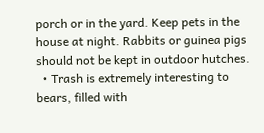porch or in the yard. Keep pets in the house at night. Rabbits or guinea pigs should not be kept in outdoor hutches.
  • Trash is extremely interesting to bears, filled with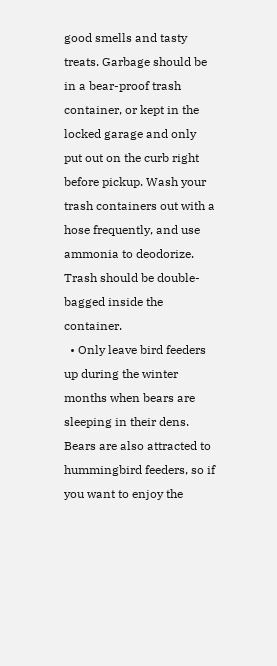good smells and tasty treats. Garbage should be in a bear-proof trash container, or kept in the locked garage and only put out on the curb right before pickup. Wash your trash containers out with a hose frequently, and use ammonia to deodorize. Trash should be double-bagged inside the container.
  • Only leave bird feeders up during the winter months when bears are sleeping in their dens. Bears are also attracted to hummingbird feeders, so if you want to enjoy the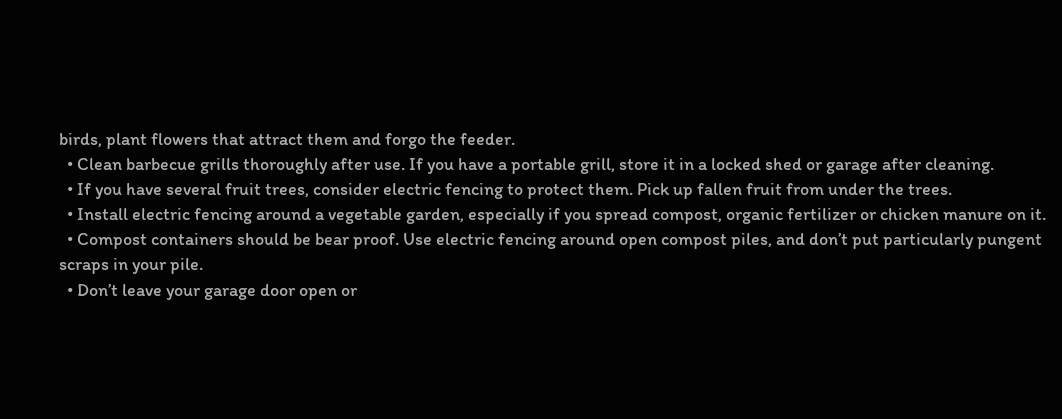birds, plant flowers that attract them and forgo the feeder.
  • Clean barbecue grills thoroughly after use. If you have a portable grill, store it in a locked shed or garage after cleaning.
  • If you have several fruit trees, consider electric fencing to protect them. Pick up fallen fruit from under the trees.
  • Install electric fencing around a vegetable garden, especially if you spread compost, organic fertilizer or chicken manure on it.
  • Compost containers should be bear proof. Use electric fencing around open compost piles, and don’t put particularly pungent scraps in your pile.
  • Don’t leave your garage door open or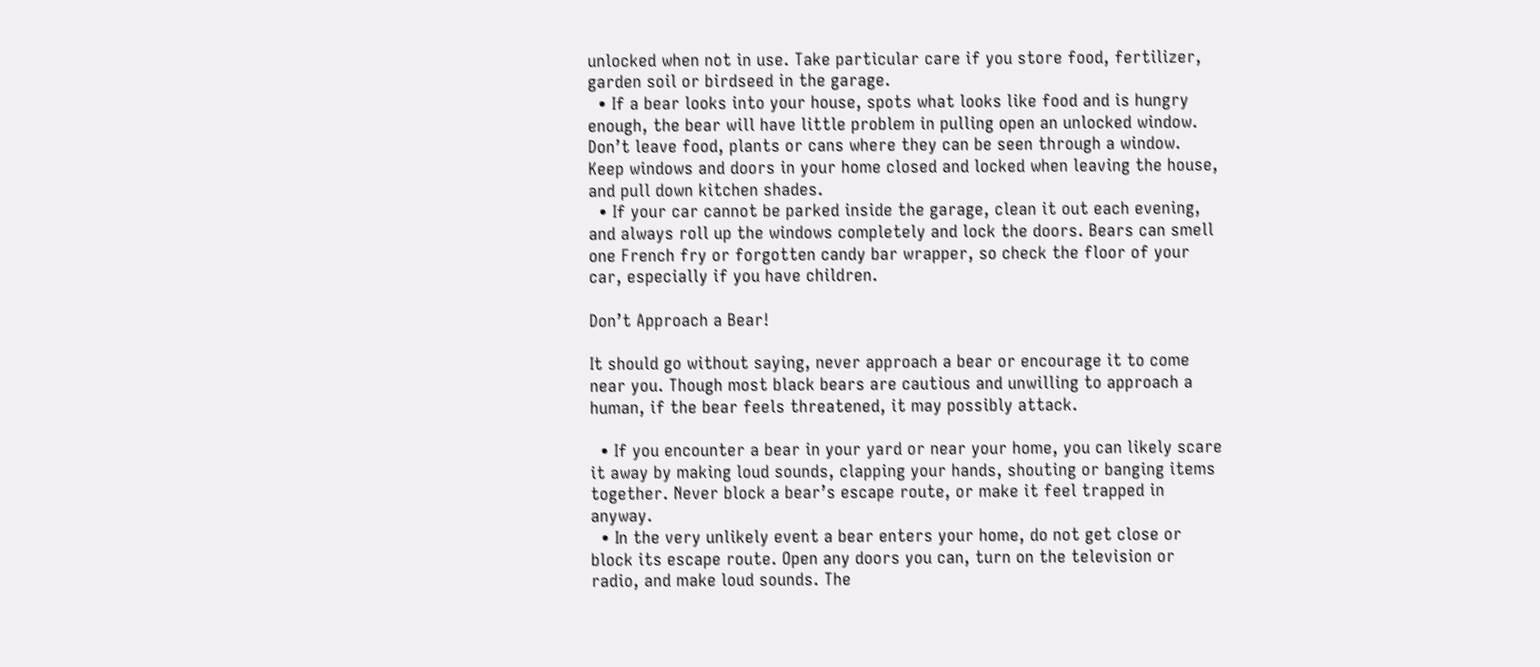unlocked when not in use. Take particular care if you store food, fertilizer, garden soil or birdseed in the garage.
  • If a bear looks into your house, spots what looks like food and is hungry enough, the bear will have little problem in pulling open an unlocked window. Don’t leave food, plants or cans where they can be seen through a window. Keep windows and doors in your home closed and locked when leaving the house, and pull down kitchen shades.
  • If your car cannot be parked inside the garage, clean it out each evening, and always roll up the windows completely and lock the doors. Bears can smell one French fry or forgotten candy bar wrapper, so check the floor of your car, especially if you have children.

Don’t Approach a Bear!

It should go without saying, never approach a bear or encourage it to come near you. Though most black bears are cautious and unwilling to approach a human, if the bear feels threatened, it may possibly attack.

  • If you encounter a bear in your yard or near your home, you can likely scare it away by making loud sounds, clapping your hands, shouting or banging items together. Never block a bear’s escape route, or make it feel trapped in anyway.
  • In the very unlikely event a bear enters your home, do not get close or block its escape route. Open any doors you can, turn on the television or radio, and make loud sounds. The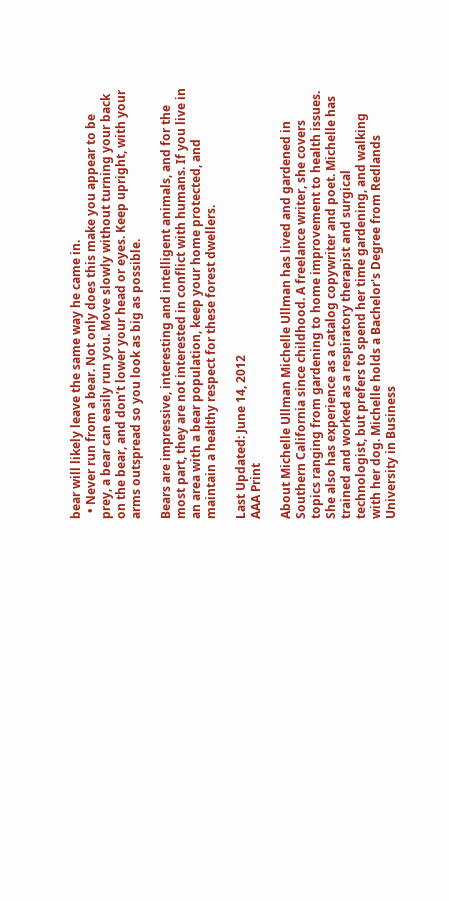bear will likely leave the same way he came in.
  • Never run from a bear. Not only does this make you appear to be prey, a bear can easily run you. Move slowly without turning your back on the bear, and don’t lower your head or eyes. Keep upright, with your arms outspread so you look as big as possible.

Bears are impressive, interesting and intelligent animals, and for the most part, they are not interested in conflict with humans. If you live in an area with a bear population, keep your home protected, and maintain a healthy respect for these forest dwellers.

Last Updated: June 14, 2012
AAA Print

About Michelle Ullman Michelle Ullman has lived and gardened in Southern California since childhood. A freelance writer, she covers topics ranging from gardening to home improvement to health issues. She also has experience as a catalog copywriter and poet. Michelle has trained and worked as a respiratory therapist and surgical technologist, but prefers to spend her time gardening, and walking with her dog. Michelle holds a Bachelor's Degree from Redlands University in Business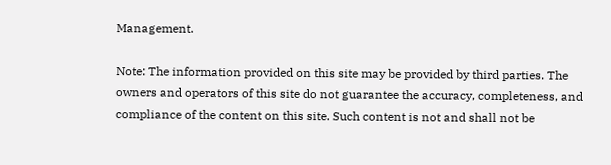Management.

Note: The information provided on this site may be provided by third parties. The owners and operators of this site do not guarantee the accuracy, completeness, and compliance of the content on this site. Such content is not and shall not be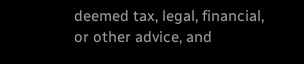deemed tax, legal, financial, or other advice, and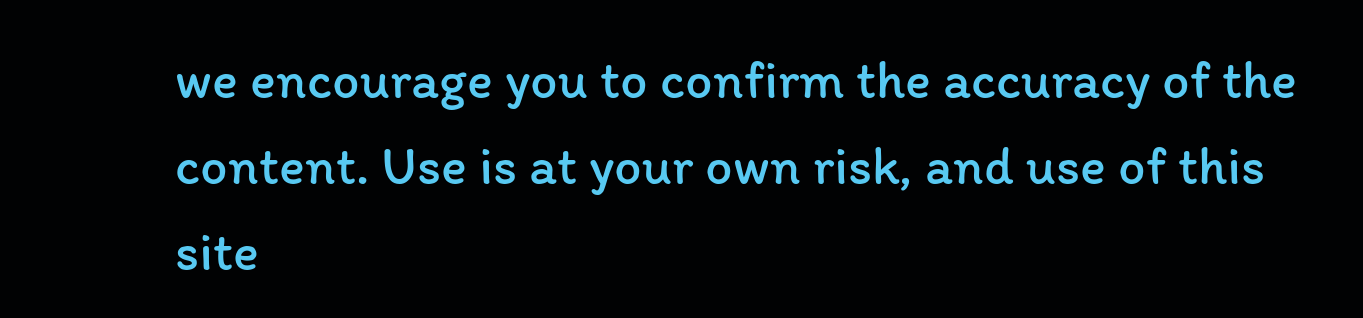we encourage you to confirm the accuracy of the content. Use is at your own risk, and use of this site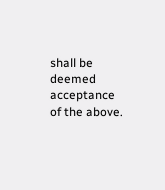shall be deemed acceptance of the above.